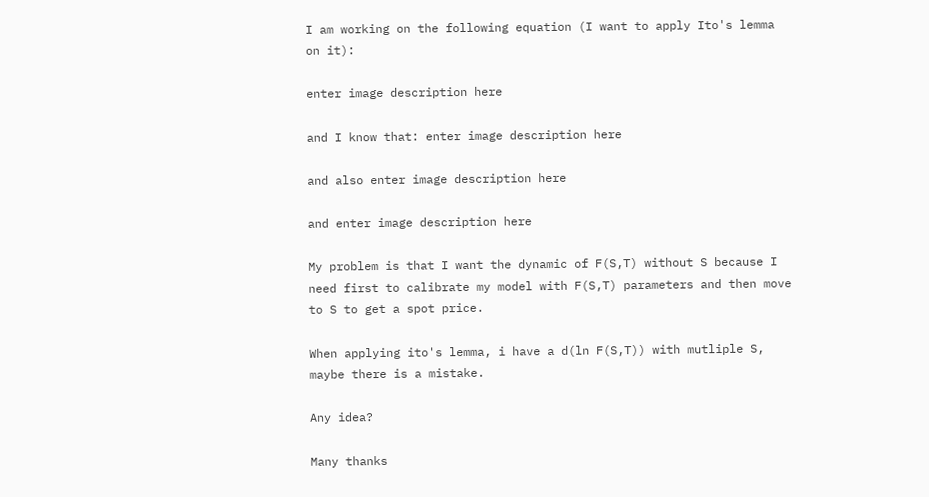I am working on the following equation (I want to apply Ito's lemma on it):

enter image description here

and I know that: enter image description here

and also enter image description here

and enter image description here

My problem is that I want the dynamic of F(S,T) without S because I need first to calibrate my model with F(S,T) parameters and then move to S to get a spot price.

When applying ito's lemma, i have a d(ln F(S,T)) with mutliple S, maybe there is a mistake.

Any idea?

Many thanks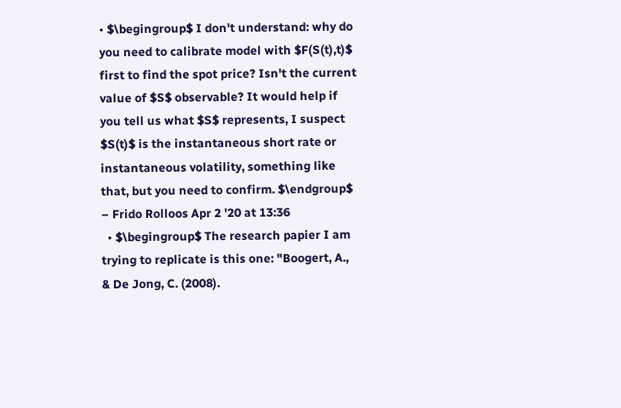• $\begingroup$ I don't understand: why do you need to calibrate model with $F(S(t),t)$ first to find the spot price? Isn't the current value of $S$ observable? It would help if you tell us what $S$ represents, I suspect $S(t)$ is the instantaneous short rate or instantaneous volatility, something like that, but you need to confirm. $\endgroup$ – Frido Rolloos Apr 2 '20 at 13:36
  • $\begingroup$ The research papier I am trying to replicate is this one: "Boogert, A., & De Jong, C. (2008).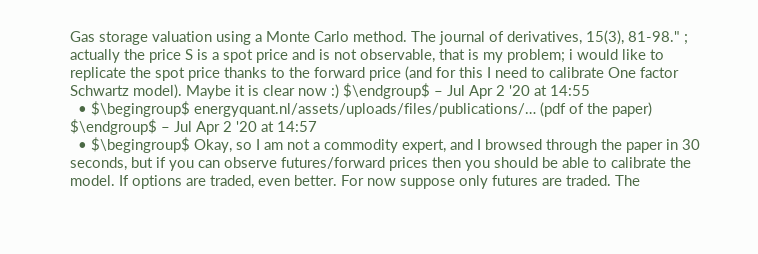Gas storage valuation using a Monte Carlo method. The journal of derivatives, 15(3), 81-98." ; actually the price S is a spot price and is not observable, that is my problem; i would like to replicate the spot price thanks to the forward price (and for this I need to calibrate One factor Schwartz model). Maybe it is clear now :) $\endgroup$ – Jul Apr 2 '20 at 14:55
  • $\begingroup$ energyquant.nl/assets/uploads/files/publications/… (pdf of the paper) $\endgroup$ – Jul Apr 2 '20 at 14:57
  • $\begingroup$ Okay, so I am not a commodity expert, and I browsed through the paper in 30 seconds, but if you can observe futures/forward prices then you should be able to calibrate the model. If options are traded, even better. For now suppose only futures are traded. The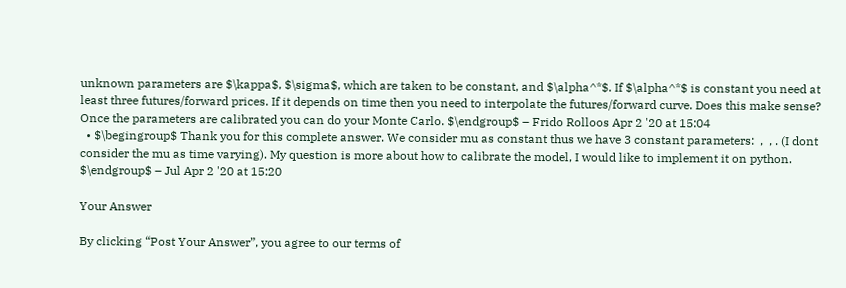unknown parameters are $\kappa$, $\sigma$, which are taken to be constant, and $\alpha^*$. If $\alpha^*$ is constant you need at least three futures/forward prices. If it depends on time then you need to interpolate the futures/forward curve. Does this make sense? Once the parameters are calibrated you can do your Monte Carlo. $\endgroup$ – Frido Rolloos Apr 2 '20 at 15:04
  • $\begingroup$ Thank you for this complete answer. We consider mu as constant thus we have 3 constant parameters:  ,  , . (I dont consider the mu as time varying). My question is more about how to calibrate the model, I would like to implement it on python. $\endgroup$ – Jul Apr 2 '20 at 15:20

Your Answer

By clicking “Post Your Answer”, you agree to our terms of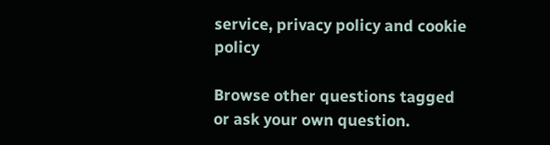service, privacy policy and cookie policy

Browse other questions tagged or ask your own question.